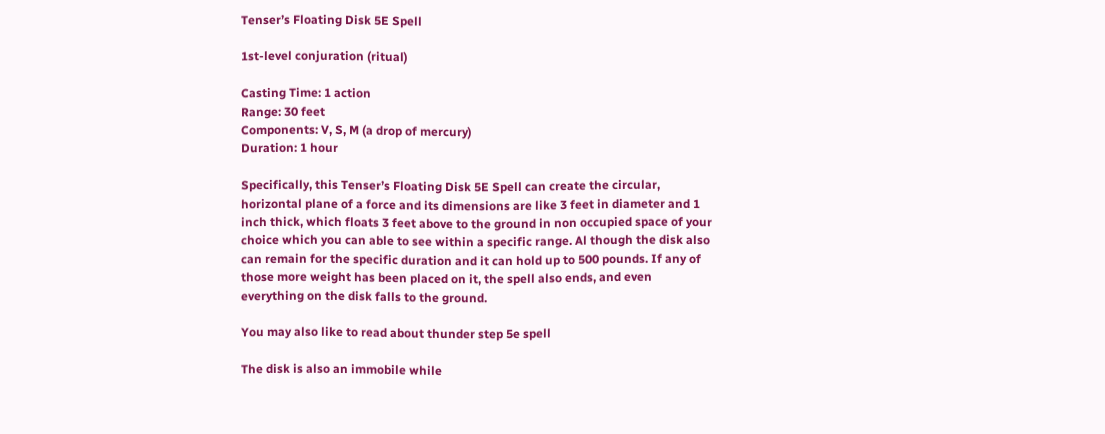Tenser’s Floating Disk 5E Spell

1st-level conjuration (ritual)

Casting Time: 1 action
Range: 30 feet
Components: V, S, M (a drop of mercury)
Duration: 1 hour

Specifically, this Tenser’s Floating Disk 5E Spell can create the circular, horizontal plane of a force and its dimensions are like 3 feet in diameter and 1 inch thick, which floats 3 feet above to the ground in non occupied space of your choice which you can able to see within a specific range. Al though the disk also can remain for the specific duration and it can hold up to 500 pounds. If any of those more weight has been placed on it, the spell also ends, and even everything on the disk falls to the ground.

You may also like to read about thunder step 5e spell

The disk is also an immobile while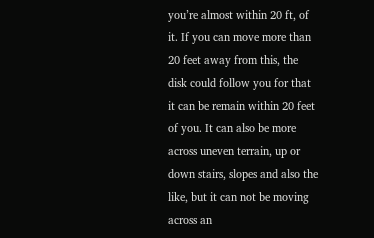you’re almost within 20 ft, of it. If you can move more than 20 feet away from this, the disk could follow you for that it can be remain within 20 feet of you. It can also be more across uneven terrain, up or down stairs, slopes and also the like, but it can not be moving across an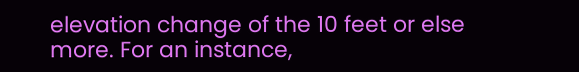elevation change of the 10 feet or else more. For an instance,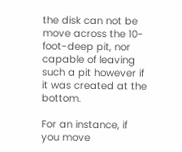the disk can not be move across the 10-foot-deep pit, nor capable of leaving such a pit however if it was created at the bottom.

For an instance, if you move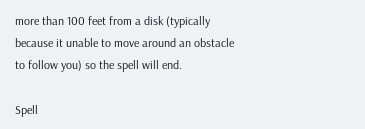more than 100 feet from a disk (typically because it unable to move around an obstacle to follow you) so the spell will end.

Spell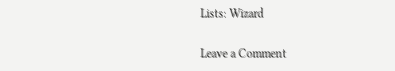Lists: Wizard

Leave a Comment